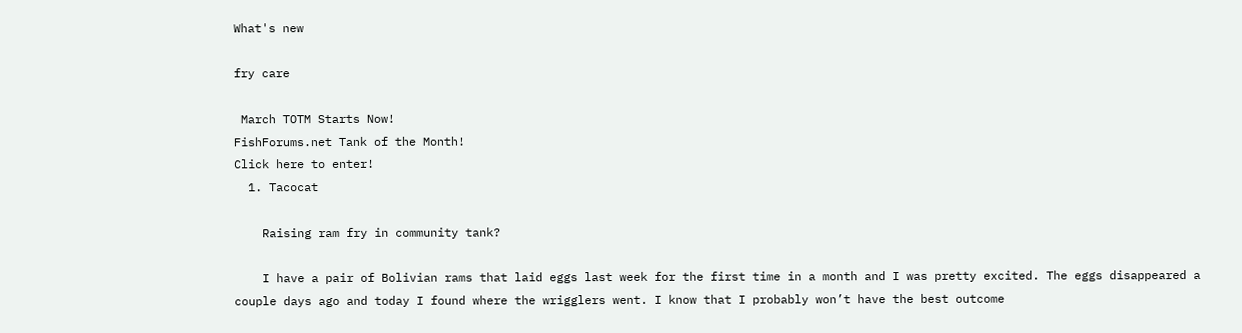What's new

fry care

 March TOTM Starts Now!
FishForums.net Tank of the Month!
Click here to enter!
  1. Tacocat

    Raising ram fry in community tank?

    I have a pair of Bolivian rams that laid eggs last week for the first time in a month and I was pretty excited. The eggs disappeared a couple days ago and today I found where the wrigglers went. I know that I probably won’t have the best outcome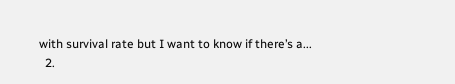with survival rate but I want to know if there’s a...
  2.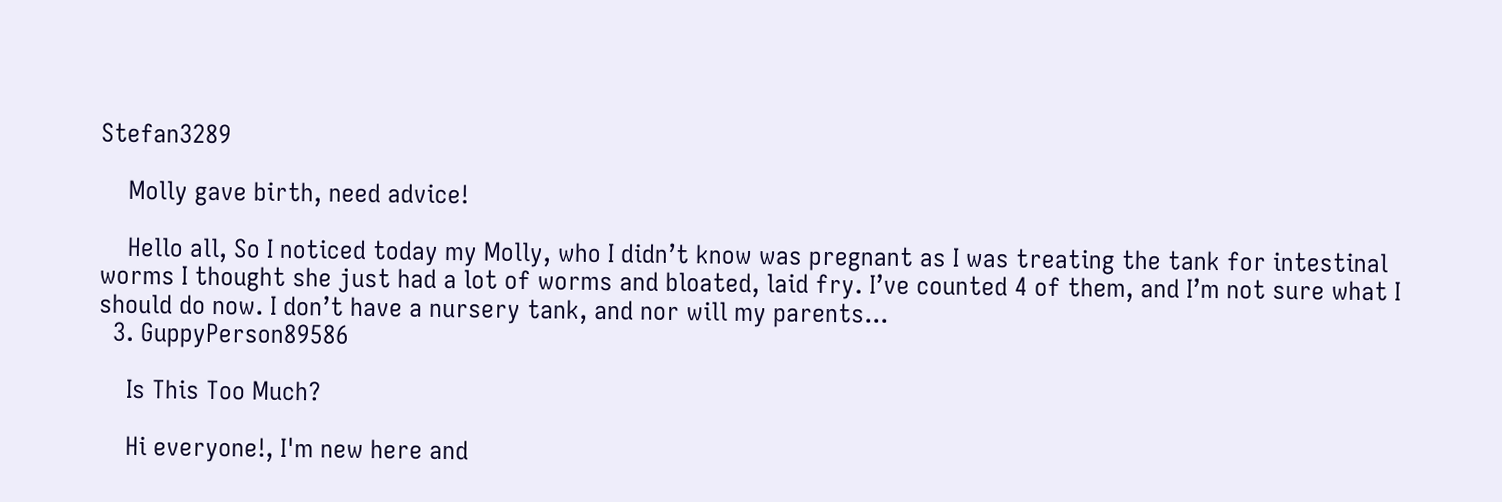Stefan3289

    Molly gave birth, need advice!

    Hello all, So I noticed today my Molly, who I didn’t know was pregnant as I was treating the tank for intestinal worms I thought she just had a lot of worms and bloated, laid fry. I’ve counted 4 of them, and I’m not sure what I should do now. I don’t have a nursery tank, and nor will my parents...
  3. GuppyPerson89586

    Is This Too Much?

    Hi everyone!, I'm new here and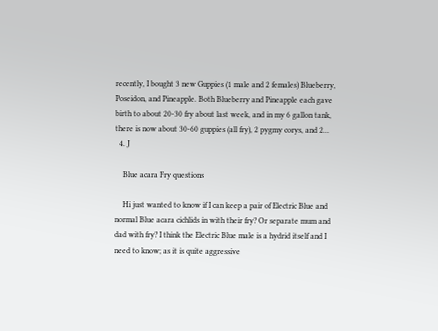recently, I bought 3 new Guppies (1 male and 2 females) Blueberry, Poseidon, and Pineapple. Both Blueberry and Pineapple each gave birth to about 20-30 fry about last week, and in my 6 gallon tank, there is now about 30-60 guppies (all fry), 2 pygmy corys, and 2...
  4. J

    Blue acara Fry questions

    Hi just wanted to know if I can keep a pair of Electric Blue and normal Blue acara cichlids in with their fry? Or separate mum and dad with fry? I think the Electric Blue male is a hydrid itself and I need to know; as it is quite aggressive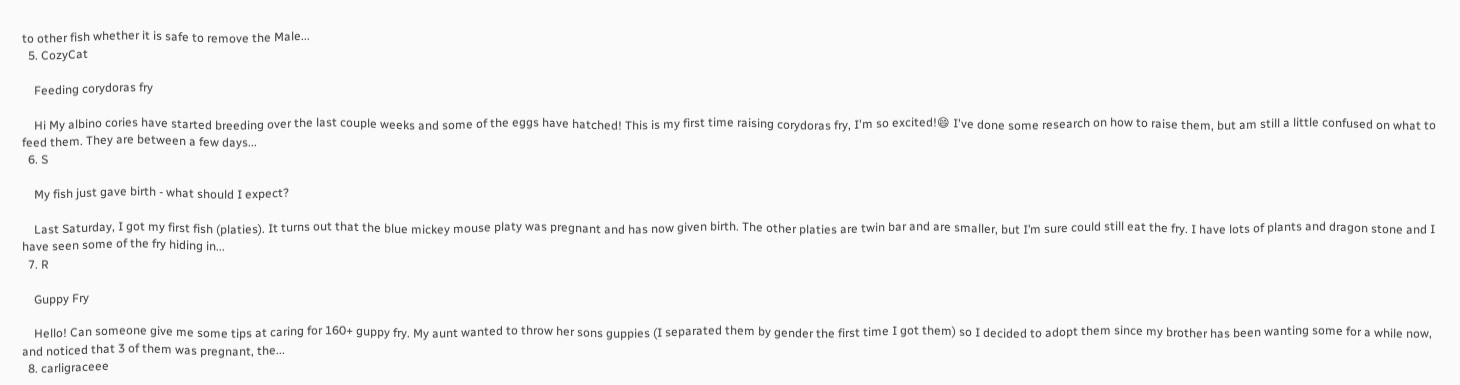to other fish whether it is safe to remove the Male...
  5. CozyCat

    Feeding corydoras fry

    Hi My albino cories have started breeding over the last couple weeks and some of the eggs have hatched! This is my first time raising corydoras fry, I'm so excited!😄 I've done some research on how to raise them, but am still a little confused on what to feed them. They are between a few days...
  6. S

    My fish just gave birth - what should I expect?

    Last Saturday, I got my first fish (platies). It turns out that the blue mickey mouse platy was pregnant and has now given birth. The other platies are twin bar and are smaller, but I’m sure could still eat the fry. I have lots of plants and dragon stone and I have seen some of the fry hiding in...
  7. R

    Guppy Fry

    Hello! Can someone give me some tips at caring for 160+ guppy fry. My aunt wanted to throw her sons guppies (I separated them by gender the first time I got them) so I decided to adopt them since my brother has been wanting some for a while now, and noticed that 3 of them was pregnant, the...
  8. carligraceee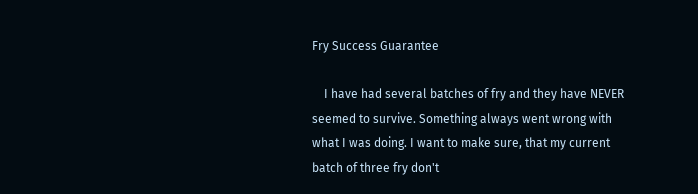Fry Success Guarantee

    I have had several batches of fry and they have NEVER seemed to survive. Something always went wrong with what I was doing. I want to make sure, that my current batch of three fry don't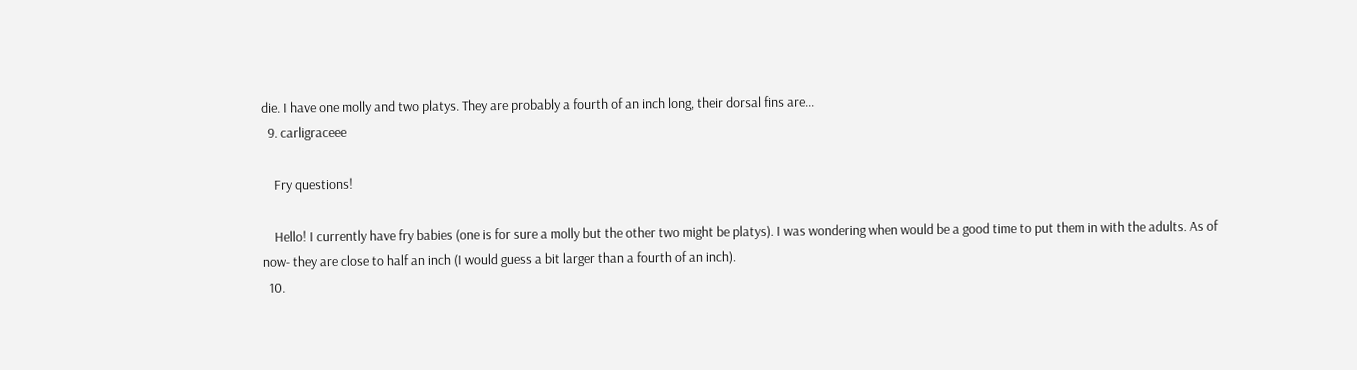die. I have one molly and two platys. They are probably a fourth of an inch long, their dorsal fins are...
  9. carligraceee

    Fry questions!

    Hello! I currently have fry babies (one is for sure a molly but the other two might be platys). I was wondering when would be a good time to put them in with the adults. As of now- they are close to half an inch (I would guess a bit larger than a fourth of an inch).
  10.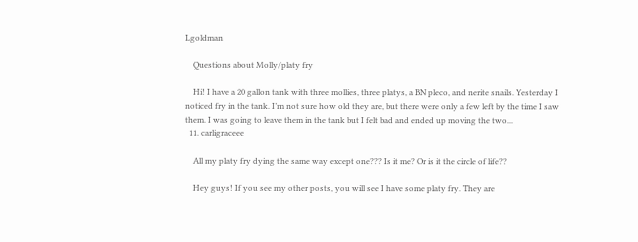Lgoldman

    Questions about Molly/platy fry

    Hi! I have a 20 gallon tank with three mollies, three platys, a BN pleco, and nerite snails. Yesterday I noticed fry in the tank. I’m not sure how old they are, but there were only a few left by the time I saw them. I was going to leave them in the tank but I felt bad and ended up moving the two...
  11. carligraceee

    All my platy fry dying the same way except one??? Is it me? Or is it the circle of life??

    Hey guys! If you see my other posts, you will see I have some platy fry. They are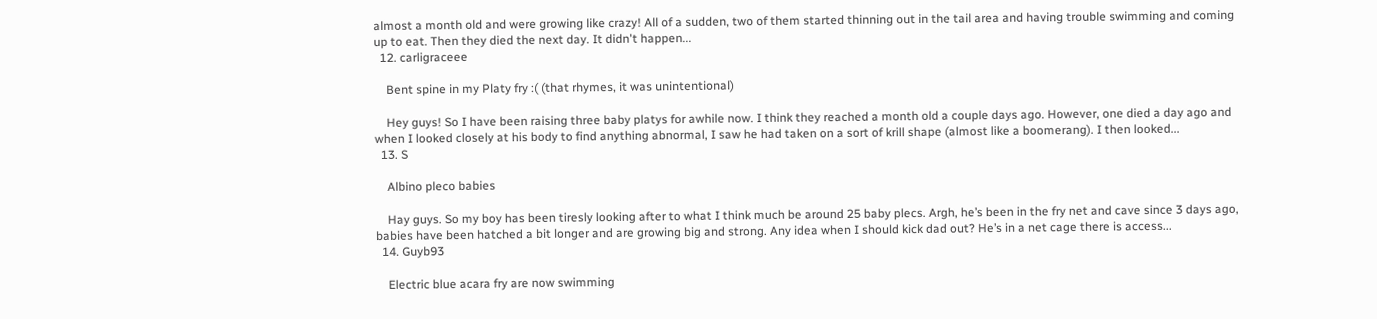almost a month old and were growing like crazy! All of a sudden, two of them started thinning out in the tail area and having trouble swimming and coming up to eat. Then they died the next day. It didn't happen...
  12. carligraceee

    Bent spine in my Platy fry :( (that rhymes, it was unintentional)

    Hey guys! So I have been raising three baby platys for awhile now. I think they reached a month old a couple days ago. However, one died a day ago and when I looked closely at his body to find anything abnormal, I saw he had taken on a sort of krill shape (almost like a boomerang). I then looked...
  13. S

    Albino pleco babies

    Hay guys. So my boy has been tiresly looking after to what I think much be around 25 baby plecs. Argh, he’s been in the fry net and cave since 3 days ago, babies have been hatched a bit longer and are growing big and strong. Any idea when I should kick dad out? He’s in a net cage there is access...
  14. Guyb93

    Electric blue acara fry are now swimming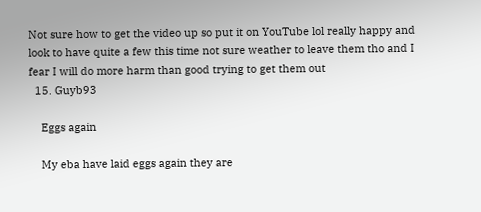Not sure how to get the video up so put it on YouTube lol really happy and look to have quite a few this time not sure weather to leave them tho and I fear I will do more harm than good trying to get them out
  15. Guyb93

    Eggs again

    My eba have laid eggs again they are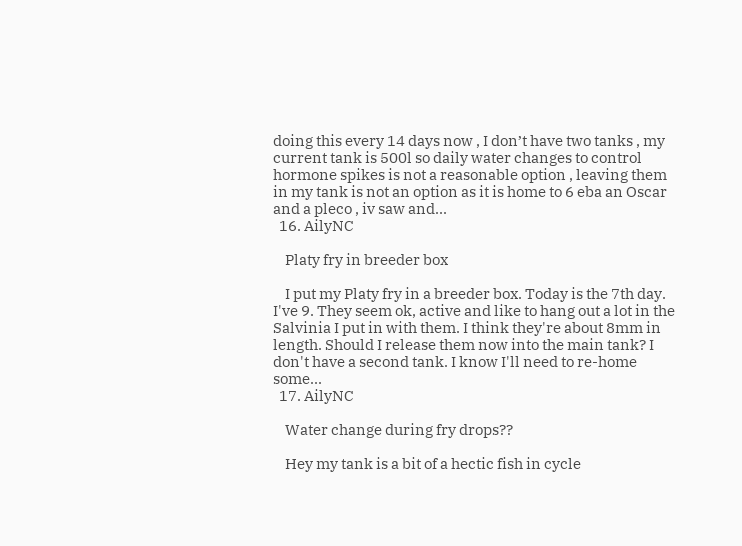doing this every 14 days now , I don’t have two tanks , my current tank is 500l so daily water changes to control hormone spikes is not a reasonable option , leaving them in my tank is not an option as it is home to 6 eba an Oscar and a pleco , iv saw and...
  16. AilyNC

    Platy fry in breeder box

    I put my Platy fry in a breeder box. Today is the 7th day. I've 9. They seem ok, active and like to hang out a lot in the Salvinia I put in with them. I think they're about 8mm in length. Should I release them now into the main tank? I don't have a second tank. I know I'll need to re-home some...
  17. AilyNC

    Water change during fry drops??

    Hey my tank is a bit of a hectic fish in cycle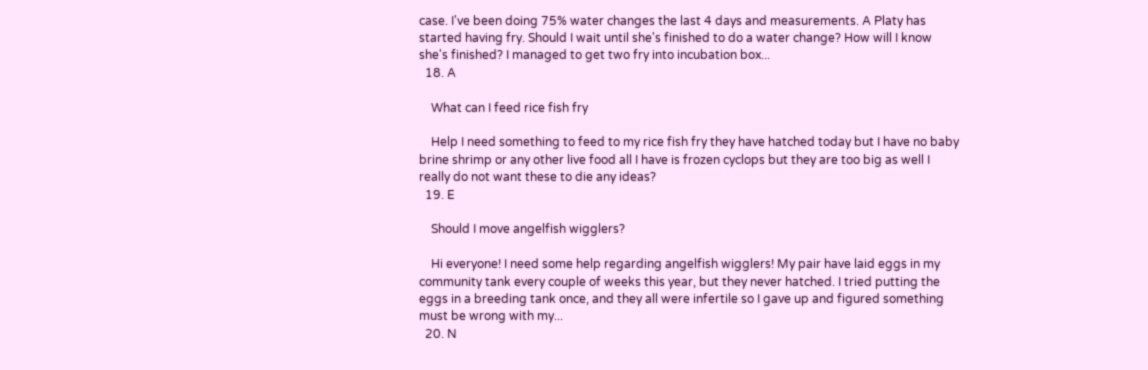case. I've been doing 75% water changes the last 4 days and measurements. A Platy has started having fry. Should I wait until she's finished to do a water change? How will I know she's finished? I managed to get two fry into incubation box...
  18. A

    What can I feed rice fish fry

    Help I need something to feed to my rice fish fry they have hatched today but I have no baby brine shrimp or any other live food all I have is frozen cyclops but they are too big as well I really do not want these to die any ideas?
  19. E

    Should I move angelfish wigglers?

    Hi everyone! I need some help regarding angelfish wigglers! My pair have laid eggs in my community tank every couple of weeks this year, but they never hatched. I tried putting the eggs in a breeding tank once, and they all were infertile so I gave up and figured something must be wrong with my...
  20. N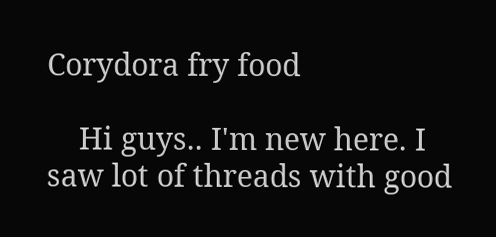Corydora fry food

    Hi guys.. I'm new here. I saw lot of threads with good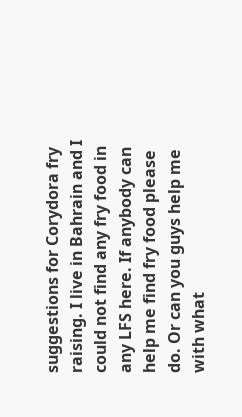suggestions for Corydora fry raising. I live in Bahrain and I could not find any fry food in any LFS here. If anybody can help me find fry food please do. Or can you guys help me with what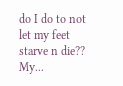do I do to not let my feet starve n die?? My...